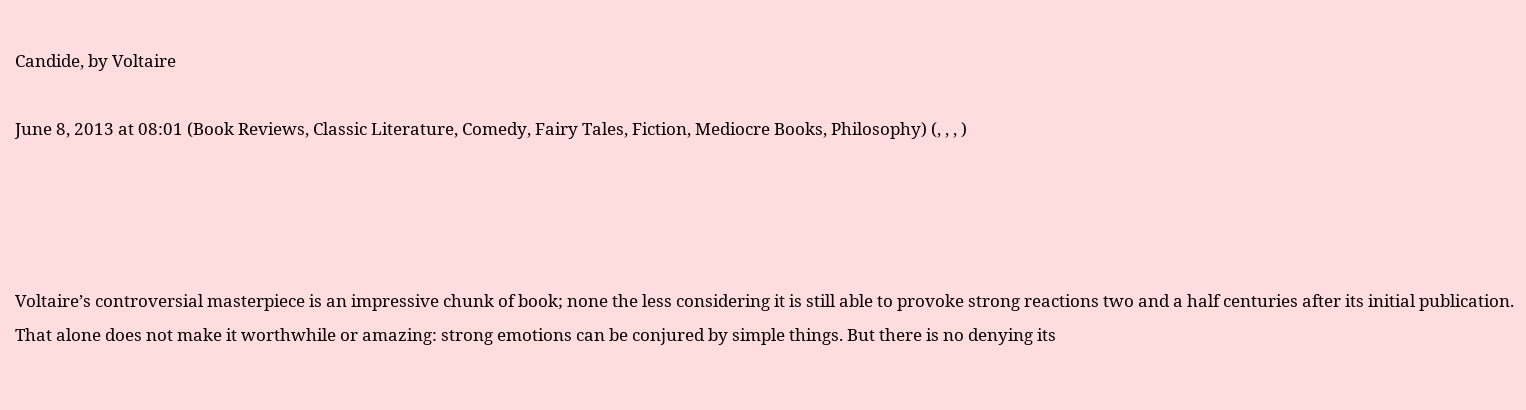Candide, by Voltaire

June 8, 2013 at 08:01 (Book Reviews, Classic Literature, Comedy, Fairy Tales, Fiction, Mediocre Books, Philosophy) (, , , )




Voltaire’s controversial masterpiece is an impressive chunk of book; none the less considering it is still able to provoke strong reactions two and a half centuries after its initial publication. That alone does not make it worthwhile or amazing: strong emotions can be conjured by simple things. But there is no denying its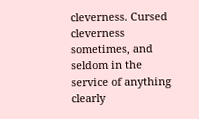cleverness. Cursed cleverness sometimes, and seldom in the service of anything clearly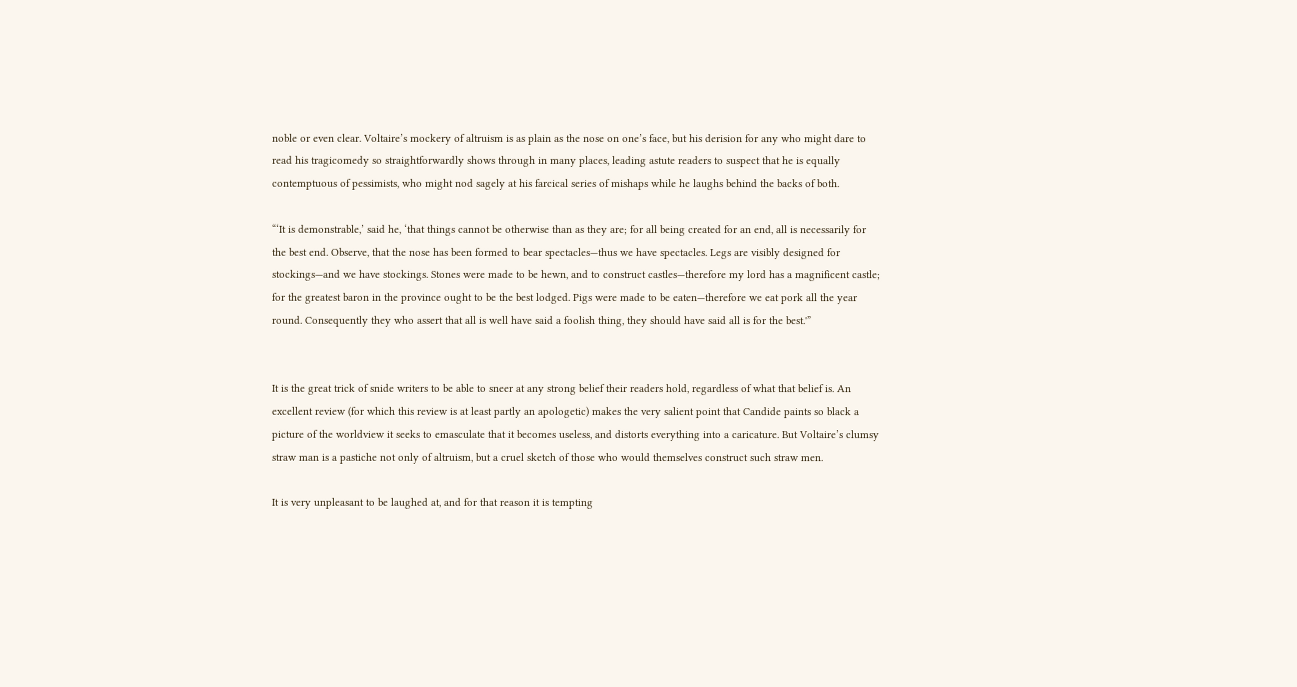noble or even clear. Voltaire’s mockery of altruism is as plain as the nose on one’s face, but his derision for any who might dare to read his tragicomedy so straightforwardly shows through in many places, leading astute readers to suspect that he is equally contemptuous of pessimists, who might nod sagely at his farcical series of mishaps while he laughs behind the backs of both.

“‘It is demonstrable,’ said he, ‘that things cannot be otherwise than as they are; for all being created for an end, all is necessarily for the best end. Observe, that the nose has been formed to bear spectacles—thus we have spectacles. Legs are visibly designed for stockings—and we have stockings. Stones were made to be hewn, and to construct castles—therefore my lord has a magnificent castle; for the greatest baron in the province ought to be the best lodged. Pigs were made to be eaten—therefore we eat pork all the year round. Consequently they who assert that all is well have said a foolish thing, they should have said all is for the best.'”


It is the great trick of snide writers to be able to sneer at any strong belief their readers hold, regardless of what that belief is. An excellent review (for which this review is at least partly an apologetic) makes the very salient point that Candide paints so black a picture of the worldview it seeks to emasculate that it becomes useless, and distorts everything into a caricature. But Voltaire’s clumsy straw man is a pastiche not only of altruism, but a cruel sketch of those who would themselves construct such straw men.

It is very unpleasant to be laughed at, and for that reason it is tempting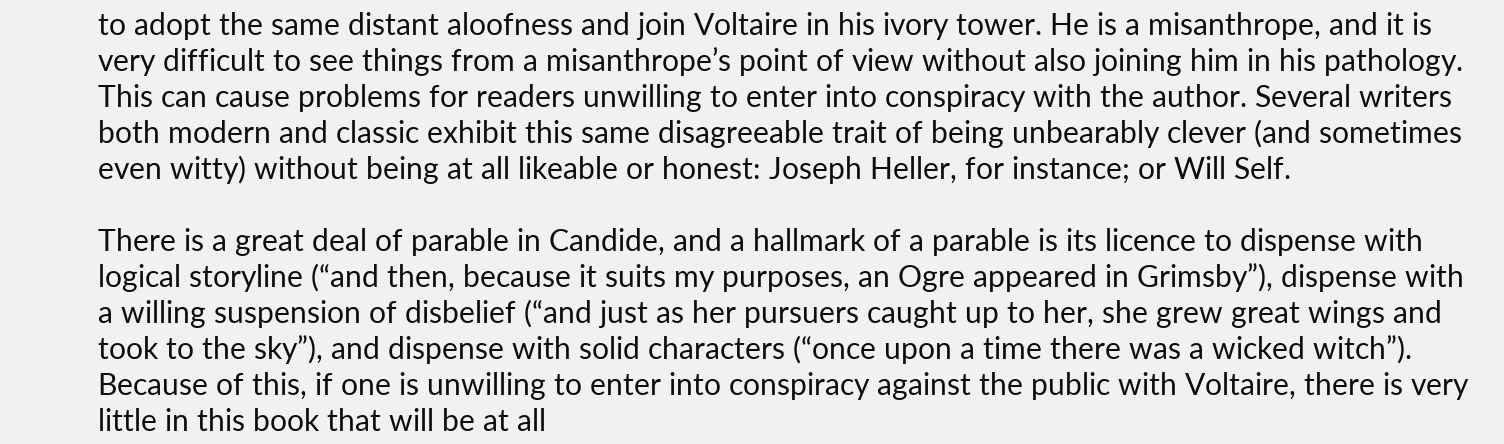to adopt the same distant aloofness and join Voltaire in his ivory tower. He is a misanthrope, and it is very difficult to see things from a misanthrope’s point of view without also joining him in his pathology. This can cause problems for readers unwilling to enter into conspiracy with the author. Several writers both modern and classic exhibit this same disagreeable trait of being unbearably clever (and sometimes even witty) without being at all likeable or honest: Joseph Heller, for instance; or Will Self.

There is a great deal of parable in Candide, and a hallmark of a parable is its licence to dispense with logical storyline (“and then, because it suits my purposes, an Ogre appeared in Grimsby”), dispense with a willing suspension of disbelief (“and just as her pursuers caught up to her, she grew great wings and took to the sky”), and dispense with solid characters (“once upon a time there was a wicked witch”). Because of this, if one is unwilling to enter into conspiracy against the public with Voltaire, there is very little in this book that will be at all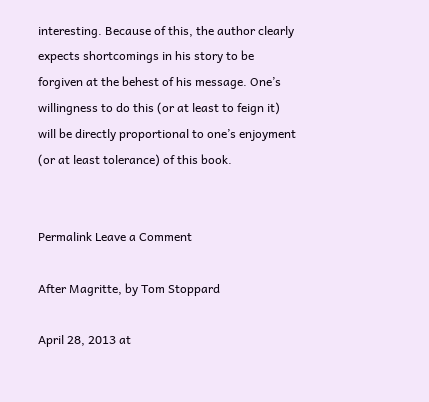interesting. Because of this, the author clearly expects shortcomings in his story to be forgiven at the behest of his message. One’s willingness to do this (or at least to feign it) will be directly proportional to one’s enjoyment (or at least tolerance) of this book.


Permalink Leave a Comment

After Magritte, by Tom Stoppard

April 28, 2013 at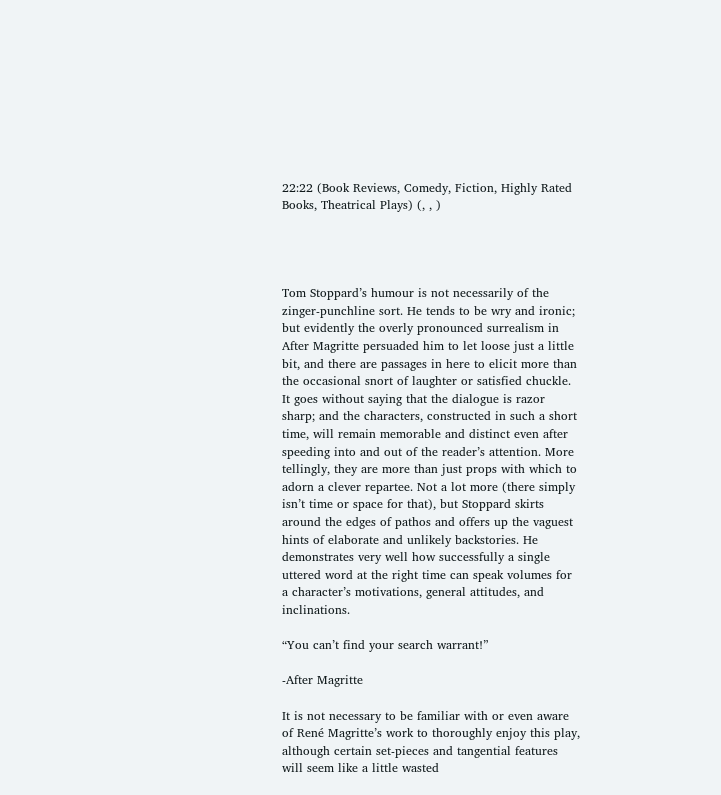22:22 (Book Reviews, Comedy, Fiction, Highly Rated Books, Theatrical Plays) (, , )




Tom Stoppard’s humour is not necessarily of the zinger-punchline sort. He tends to be wry and ironic; but evidently the overly pronounced surrealism in After Magritte persuaded him to let loose just a little bit, and there are passages in here to elicit more than the occasional snort of laughter or satisfied chuckle. It goes without saying that the dialogue is razor sharp; and the characters, constructed in such a short time, will remain memorable and distinct even after speeding into and out of the reader’s attention. More tellingly, they are more than just props with which to adorn a clever repartee. Not a lot more (there simply isn’t time or space for that), but Stoppard skirts around the edges of pathos and offers up the vaguest hints of elaborate and unlikely backstories. He demonstrates very well how successfully a single uttered word at the right time can speak volumes for a character’s motivations, general attitudes, and inclinations.

“You can’t find your search warrant!”

-After Magritte

It is not necessary to be familiar with or even aware of René Magritte’s work to thoroughly enjoy this play, although certain set-pieces and tangential features will seem like a little wasted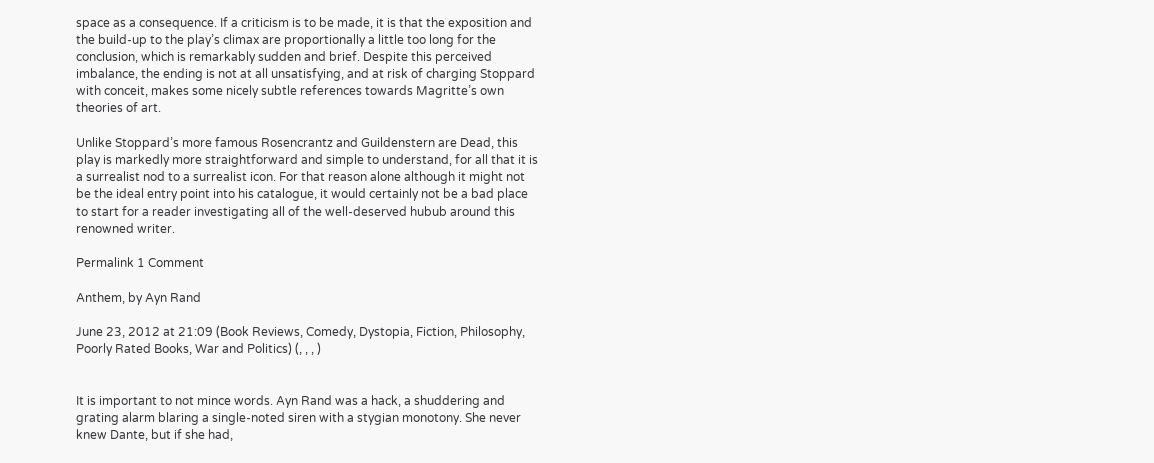space as a consequence. If a criticism is to be made, it is that the exposition and the build-up to the play’s climax are proportionally a little too long for the conclusion, which is remarkably sudden and brief. Despite this perceived imbalance, the ending is not at all unsatisfying, and at risk of charging Stoppard with conceit, makes some nicely subtle references towards Magritte’s own theories of art.

Unlike Stoppard’s more famous Rosencrantz and Guildenstern are Dead, this play is markedly more straightforward and simple to understand, for all that it is a surrealist nod to a surrealist icon. For that reason alone although it might not be the ideal entry point into his catalogue, it would certainly not be a bad place to start for a reader investigating all of the well-deserved hubub around this renowned writer.

Permalink 1 Comment

Anthem, by Ayn Rand

June 23, 2012 at 21:09 (Book Reviews, Comedy, Dystopia, Fiction, Philosophy, Poorly Rated Books, War and Politics) (, , , )


It is important to not mince words. Ayn Rand was a hack, a shuddering and grating alarm blaring a single-noted siren with a stygian monotony. She never knew Dante, but if she had,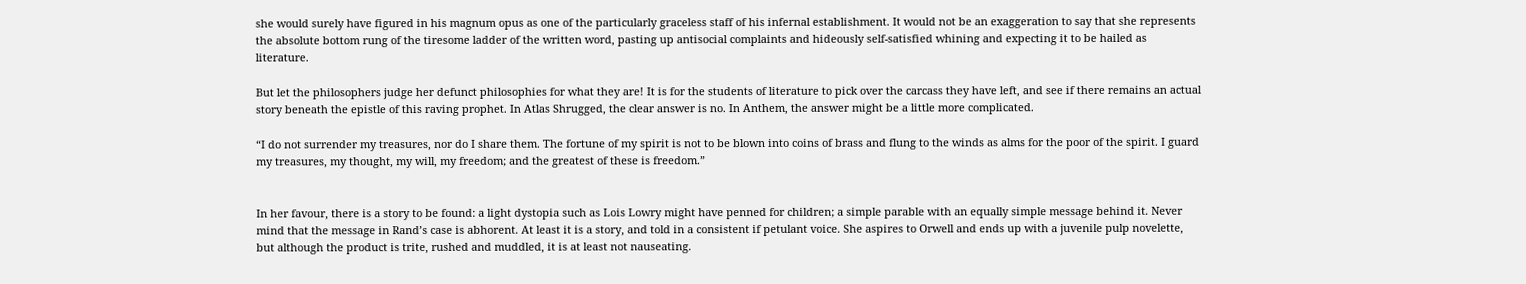she would surely have figured in his magnum opus as one of the particularly graceless staff of his infernal establishment. It would not be an exaggeration to say that she represents the absolute bottom rung of the tiresome ladder of the written word, pasting up antisocial complaints and hideously self-satisfied whining and expecting it to be hailed as literature.

But let the philosophers judge her defunct philosophies for what they are! It is for the students of literature to pick over the carcass they have left, and see if there remains an actual story beneath the epistle of this raving prophet. In Atlas Shrugged, the clear answer is no. In Anthem, the answer might be a little more complicated.

“I do not surrender my treasures, nor do I share them. The fortune of my spirit is not to be blown into coins of brass and flung to the winds as alms for the poor of the spirit. I guard my treasures, my thought, my will, my freedom; and the greatest of these is freedom.”


In her favour, there is a story to be found: a light dystopia such as Lois Lowry might have penned for children; a simple parable with an equally simple message behind it. Never mind that the message in Rand’s case is abhorent. At least it is a story, and told in a consistent if petulant voice. She aspires to Orwell and ends up with a juvenile pulp novelette, but although the product is trite, rushed and muddled, it is at least not nauseating.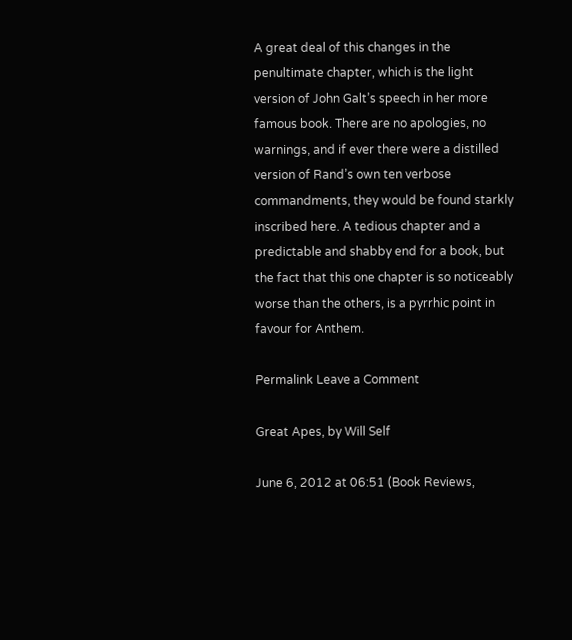A great deal of this changes in the penultimate chapter, which is the light version of John Galt’s speech in her more famous book. There are no apologies, no warnings, and if ever there were a distilled version of Rand’s own ten verbose commandments, they would be found starkly inscribed here. A tedious chapter and a predictable and shabby end for a book, but the fact that this one chapter is so noticeably worse than the others, is a pyrrhic point in favour for Anthem.

Permalink Leave a Comment

Great Apes, by Will Self

June 6, 2012 at 06:51 (Book Reviews,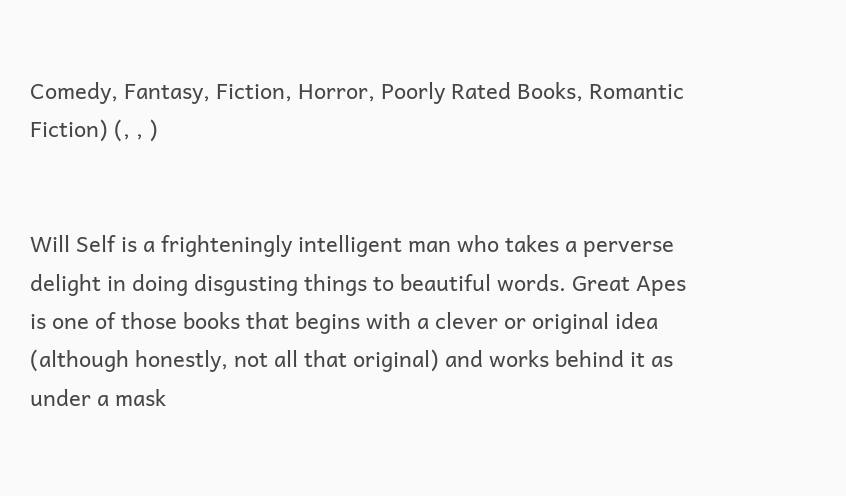Comedy, Fantasy, Fiction, Horror, Poorly Rated Books, Romantic Fiction) (, , )


Will Self is a frighteningly intelligent man who takes a perverse delight in doing disgusting things to beautiful words. Great Apes is one of those books that begins with a clever or original idea (although honestly, not all that original) and works behind it as under a mask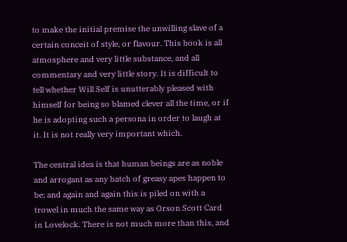to make the initial premise the unwilling slave of a certain conceit of style, or flavour. This book is all atmosphere and very little substance, and all commentary and very little story. It is difficult to tell whether Will Self is unutterably pleased with himself for being so blamed clever all the time, or if he is adopting such a persona in order to laugh at it. It is not really very important which.

The central idea is that human beings are as noble and arrogant as any batch of greasy apes happen to be; and again and again this is piled on with a trowel in much the same way as Orson Scott Card in Lovelock. There is not much more than this, and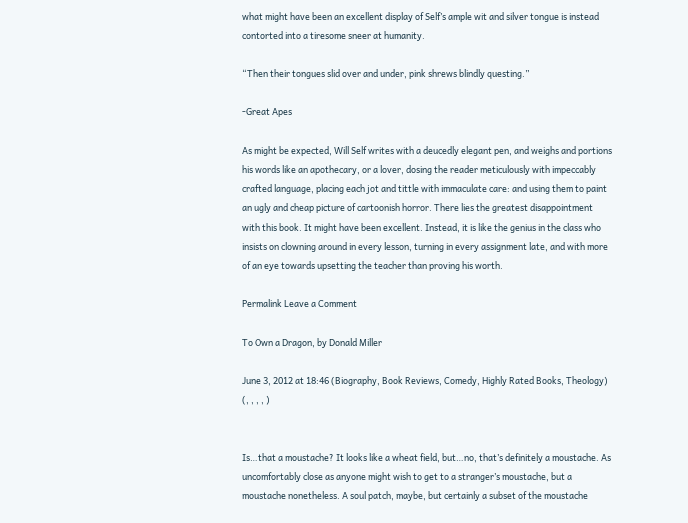what might have been an excellent display of Self’s ample wit and silver tongue is instead contorted into a tiresome sneer at humanity.

“Then their tongues slid over and under, pink shrews blindly questing.”

-Great Apes

As might be expected, Will Self writes with a deucedly elegant pen, and weighs and portions his words like an apothecary, or a lover, dosing the reader meticulously with impeccably crafted language, placing each jot and tittle with immaculate care: and using them to paint an ugly and cheap picture of cartoonish horror. There lies the greatest disappointment with this book. It might have been excellent. Instead, it is like the genius in the class who insists on clowning around in every lesson, turning in every assignment late, and with more of an eye towards upsetting the teacher than proving his worth.

Permalink Leave a Comment

To Own a Dragon, by Donald Miller

June 3, 2012 at 18:46 (Biography, Book Reviews, Comedy, Highly Rated Books, Theology) (, , , , )


Is…that a moustache? It looks like a wheat field, but…no, that’s definitely a moustache. As uncomfortably close as anyone might wish to get to a stranger’s moustache, but a moustache nonetheless. A soul patch, maybe, but certainly a subset of the moustache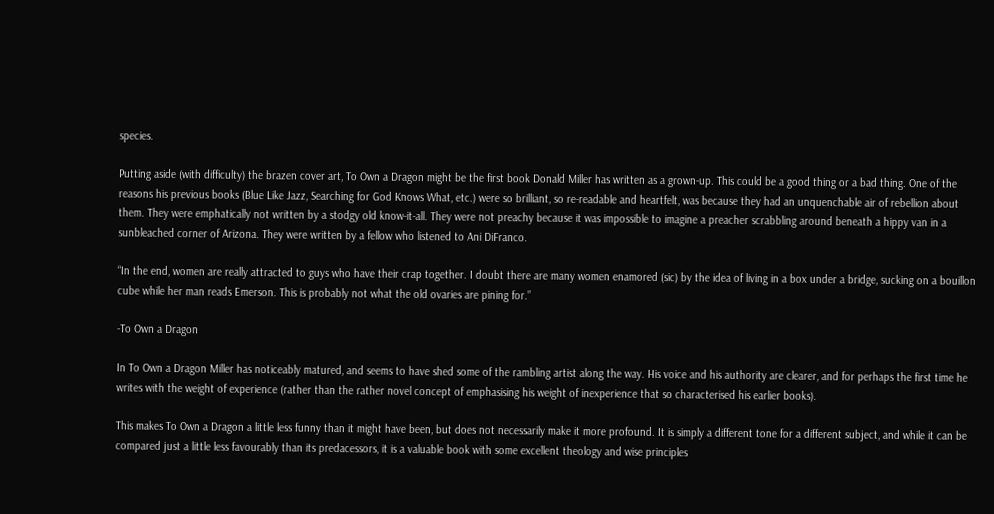species.

Putting aside (with difficulty) the brazen cover art, To Own a Dragon might be the first book Donald Miller has written as a grown-up. This could be a good thing or a bad thing. One of the reasons his previous books (Blue Like Jazz, Searching for God Knows What, etc.) were so brilliant, so re-readable and heartfelt, was because they had an unquenchable air of rebellion about them. They were emphatically not written by a stodgy old know-it-all. They were not preachy because it was impossible to imagine a preacher scrabbling around beneath a hippy van in a sunbleached corner of Arizona. They were written by a fellow who listened to Ani DiFranco.

“In the end, women are really attracted to guys who have their crap together. I doubt there are many women enamored (sic) by the idea of living in a box under a bridge, sucking on a bouillon cube while her man reads Emerson. This is probably not what the old ovaries are pining for.”

-To Own a Dragon

In To Own a Dragon Miller has noticeably matured, and seems to have shed some of the rambling artist along the way. His voice and his authority are clearer, and for perhaps the first time he writes with the weight of experience (rather than the rather novel concept of emphasising his weight of inexperience that so characterised his earlier books).

This makes To Own a Dragon a little less funny than it might have been, but does not necessarily make it more profound. It is simply a different tone for a different subject, and while it can be compared just a little less favourably than its predacessors, it is a valuable book with some excellent theology and wise principles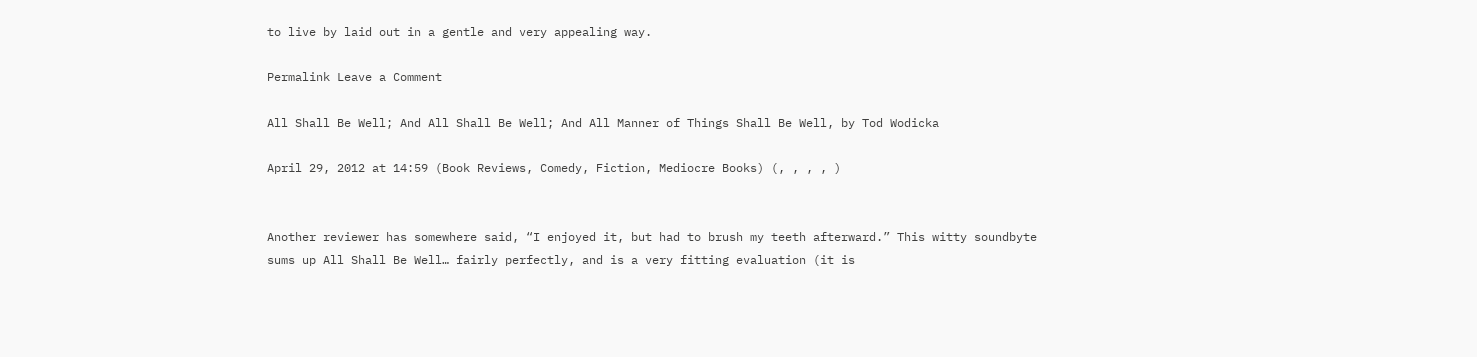to live by laid out in a gentle and very appealing way.

Permalink Leave a Comment

All Shall Be Well; And All Shall Be Well; And All Manner of Things Shall Be Well, by Tod Wodicka

April 29, 2012 at 14:59 (Book Reviews, Comedy, Fiction, Mediocre Books) (, , , , )


Another reviewer has somewhere said, “I enjoyed it, but had to brush my teeth afterward.” This witty soundbyte sums up All Shall Be Well… fairly perfectly, and is a very fitting evaluation (it is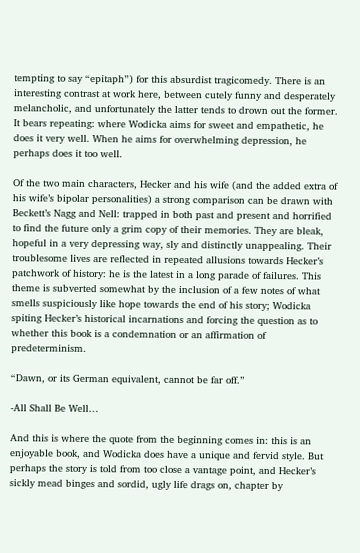tempting to say “epitaph”) for this absurdist tragicomedy. There is an interesting contrast at work here, between cutely funny and desperately melancholic, and unfortunately the latter tends to drown out the former. It bears repeating: where Wodicka aims for sweet and empathetic, he does it very well. When he aims for overwhelming depression, he perhaps does it too well.

Of the two main characters, Hecker and his wife (and the added extra of his wife’s bipolar personalities) a strong comparison can be drawn with Beckett’s Nagg and Nell: trapped in both past and present and horrified to find the future only a grim copy of their memories. They are bleak, hopeful in a very depressing way, sly and distinctly unappealing. Their troublesome lives are reflected in repeated allusions towards Hecker’s patchwork of history: he is the latest in a long parade of failures. This theme is subverted somewhat by the inclusion of a few notes of what smells suspiciously like hope towards the end of his story; Wodicka spiting Hecker’s historical incarnations and forcing the question as to whether this book is a condemnation or an affirmation of predeterminism.

“Dawn, or its German equivalent, cannot be far off.”

-All Shall Be Well…

And this is where the quote from the beginning comes in: this is an enjoyable book, and Wodicka does have a unique and fervid style. But perhaps the story is told from too close a vantage point, and Hecker’s sickly mead binges and sordid, ugly life drags on, chapter by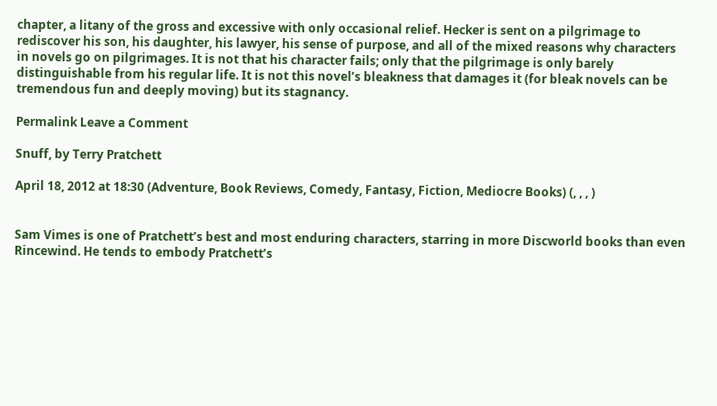chapter, a litany of the gross and excessive with only occasional relief. Hecker is sent on a pilgrimage to rediscover his son, his daughter, his lawyer, his sense of purpose, and all of the mixed reasons why characters in novels go on pilgrimages. It is not that his character fails; only that the pilgrimage is only barely distinguishable from his regular life. It is not this novel’s bleakness that damages it (for bleak novels can be tremendous fun and deeply moving) but its stagnancy.

Permalink Leave a Comment

Snuff, by Terry Pratchett

April 18, 2012 at 18:30 (Adventure, Book Reviews, Comedy, Fantasy, Fiction, Mediocre Books) (, , , )


Sam Vimes is one of Pratchett’s best and most enduring characters, starring in more Discworld books than even Rincewind. He tends to embody Pratchett’s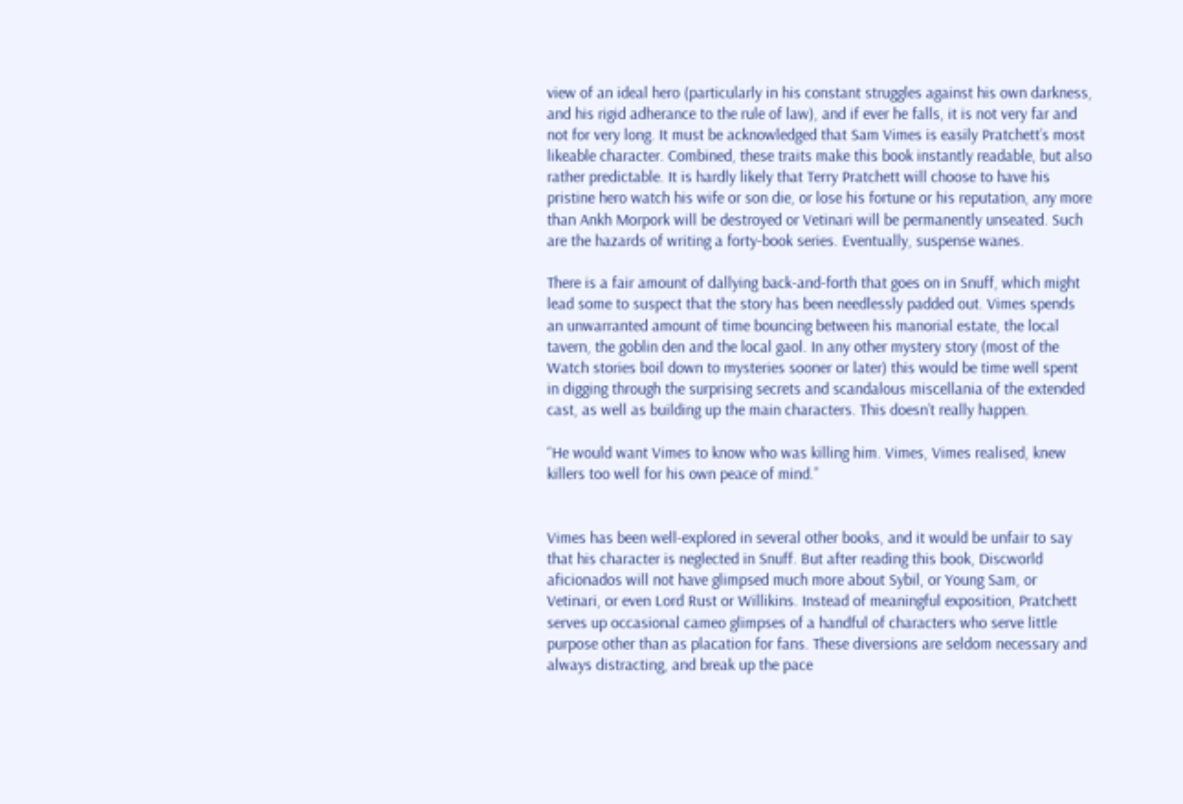view of an ideal hero (particularly in his constant struggles against his own darkness, and his rigid adherance to the rule of law), and if ever he falls, it is not very far and not for very long. It must be acknowledged that Sam Vimes is easily Pratchett’s most likeable character. Combined, these traits make this book instantly readable, but also rather predictable. It is hardly likely that Terry Pratchett will choose to have his pristine hero watch his wife or son die, or lose his fortune or his reputation, any more than Ankh Morpork will be destroyed or Vetinari will be permanently unseated. Such are the hazards of writing a forty-book series. Eventually, suspense wanes.

There is a fair amount of dallying back-and-forth that goes on in Snuff, which might lead some to suspect that the story has been needlessly padded out. Vimes spends an unwarranted amount of time bouncing between his manorial estate, the local tavern, the goblin den and the local gaol. In any other mystery story (most of the Watch stories boil down to mysteries sooner or later) this would be time well spent in digging through the surprising secrets and scandalous miscellania of the extended cast, as well as building up the main characters. This doesn’t really happen.

“He would want Vimes to know who was killing him. Vimes, Vimes realised, knew killers too well for his own peace of mind.”


Vimes has been well-explored in several other books, and it would be unfair to say that his character is neglected in Snuff. But after reading this book, Discworld aficionados will not have glimpsed much more about Sybil, or Young Sam, or Vetinari, or even Lord Rust or Willikins. Instead of meaningful exposition, Pratchett serves up occasional cameo glimpses of a handful of characters who serve little purpose other than as placation for fans. These diversions are seldom necessary and always distracting, and break up the pace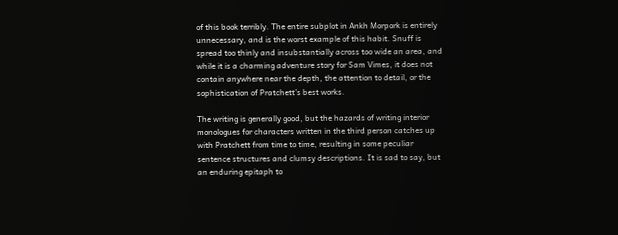of this book terribly. The entire subplot in Ankh Morpork is entirely unnecessary, and is the worst example of this habit. Snuff is spread too thinly and insubstantially across too wide an area, and while it is a charming adventure story for Sam Vimes, it does not contain anywhere near the depth, the attention to detail, or the sophistication of Pratchett’s best works.

The writing is generally good, but the hazards of writing interior monologues for characters written in the third person catches up with Pratchett from time to time, resulting in some peculiar sentence structures and clumsy descriptions. It is sad to say, but an enduring epitaph to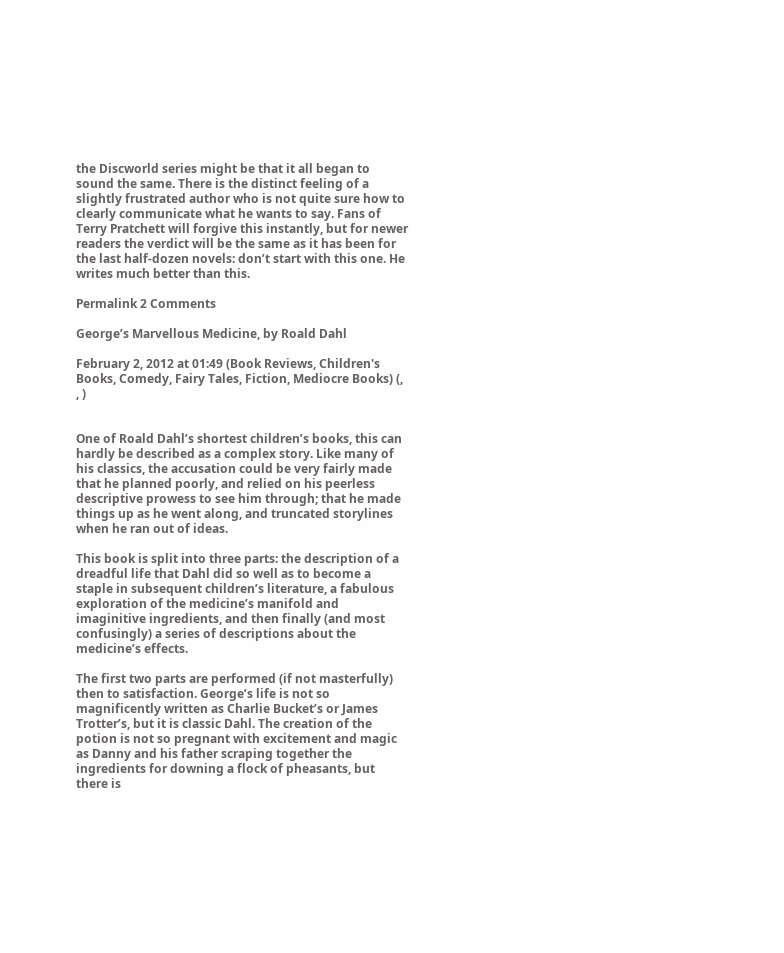the Discworld series might be that it all began to sound the same. There is the distinct feeling of a slightly frustrated author who is not quite sure how to clearly communicate what he wants to say. Fans of Terry Pratchett will forgive this instantly, but for newer readers the verdict will be the same as it has been for the last half-dozen novels: don’t start with this one. He writes much better than this.

Permalink 2 Comments

George’s Marvellous Medicine, by Roald Dahl

February 2, 2012 at 01:49 (Book Reviews, Children's Books, Comedy, Fairy Tales, Fiction, Mediocre Books) (, , )


One of Roald Dahl’s shortest children’s books, this can hardly be described as a complex story. Like many of his classics, the accusation could be very fairly made that he planned poorly, and relied on his peerless descriptive prowess to see him through; that he made things up as he went along, and truncated storylines when he ran out of ideas.

This book is split into three parts: the description of a dreadful life that Dahl did so well as to become a staple in subsequent children’s literature, a fabulous exploration of the medicine’s manifold and imaginitive ingredients, and then finally (and most confusingly) a series of descriptions about the medicine’s effects.

The first two parts are performed (if not masterfully) then to satisfaction. George’s life is not so magnificently written as Charlie Bucket’s or James Trotter’s, but it is classic Dahl. The creation of the potion is not so pregnant with excitement and magic as Danny and his father scraping together the ingredients for downing a flock of pheasants, but there is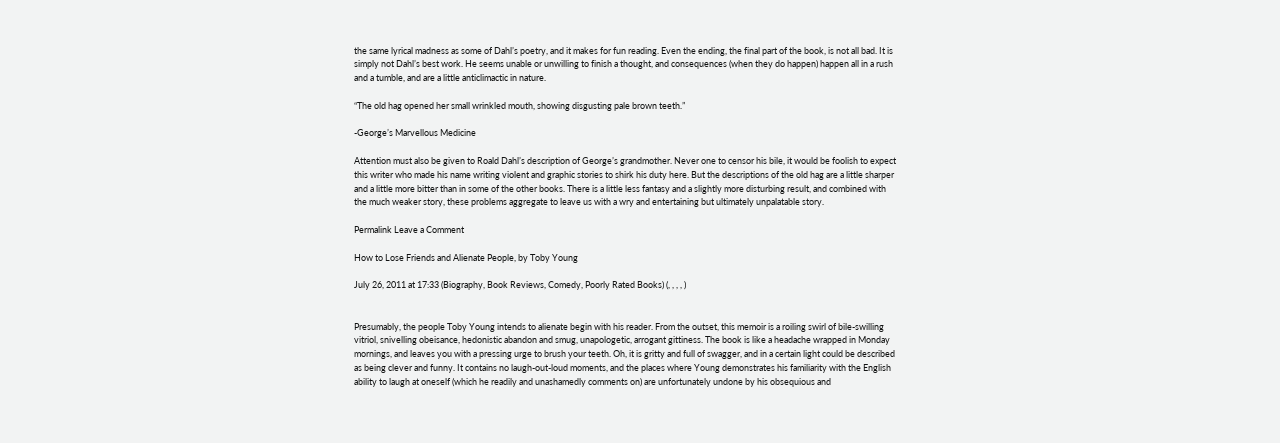the same lyrical madness as some of Dahl’s poetry, and it makes for fun reading. Even the ending, the final part of the book, is not all bad. It is simply not Dahl’s best work. He seems unable or unwilling to finish a thought, and consequences (when they do happen) happen all in a rush and a tumble, and are a little anticlimactic in nature.

“The old hag opened her small wrinkled mouth, showing disgusting pale brown teeth.”

-George’s Marvellous Medicine

Attention must also be given to Roald Dahl’s description of George’s grandmother. Never one to censor his bile, it would be foolish to expect this writer who made his name writing violent and graphic stories to shirk his duty here. But the descriptions of the old hag are a little sharper and a little more bitter than in some of the other books. There is a little less fantasy and a slightly more disturbing result, and combined with the much weaker story, these problems aggregate to leave us with a wry and entertaining but ultimately unpalatable story.

Permalink Leave a Comment

How to Lose Friends and Alienate People, by Toby Young

July 26, 2011 at 17:33 (Biography, Book Reviews, Comedy, Poorly Rated Books) (, , , , )


Presumably, the people Toby Young intends to alienate begin with his reader. From the outset, this memoir is a roiling swirl of bile-swilling vitriol, snivelling obeisance, hedonistic abandon and smug, unapologetic, arrogant gittiness. The book is like a headache wrapped in Monday mornings, and leaves you with a pressing urge to brush your teeth. Oh, it is gritty and full of swagger, and in a certain light could be described as being clever and funny. It contains no laugh-out-loud moments, and the places where Young demonstrates his familiarity with the English ability to laugh at oneself (which he readily and unashamedly comments on) are unfortunately undone by his obsequious and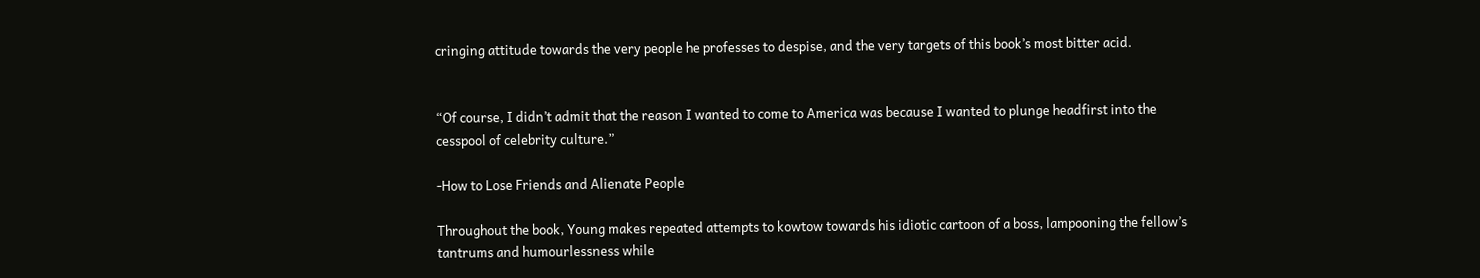cringing attitude towards the very people he professes to despise, and the very targets of this book’s most bitter acid.


“Of course, I didn’t admit that the reason I wanted to come to America was because I wanted to plunge headfirst into the cesspool of celebrity culture.”

-How to Lose Friends and Alienate People

Throughout the book, Young makes repeated attempts to kowtow towards his idiotic cartoon of a boss, lampooning the fellow’s tantrums and humourlessness while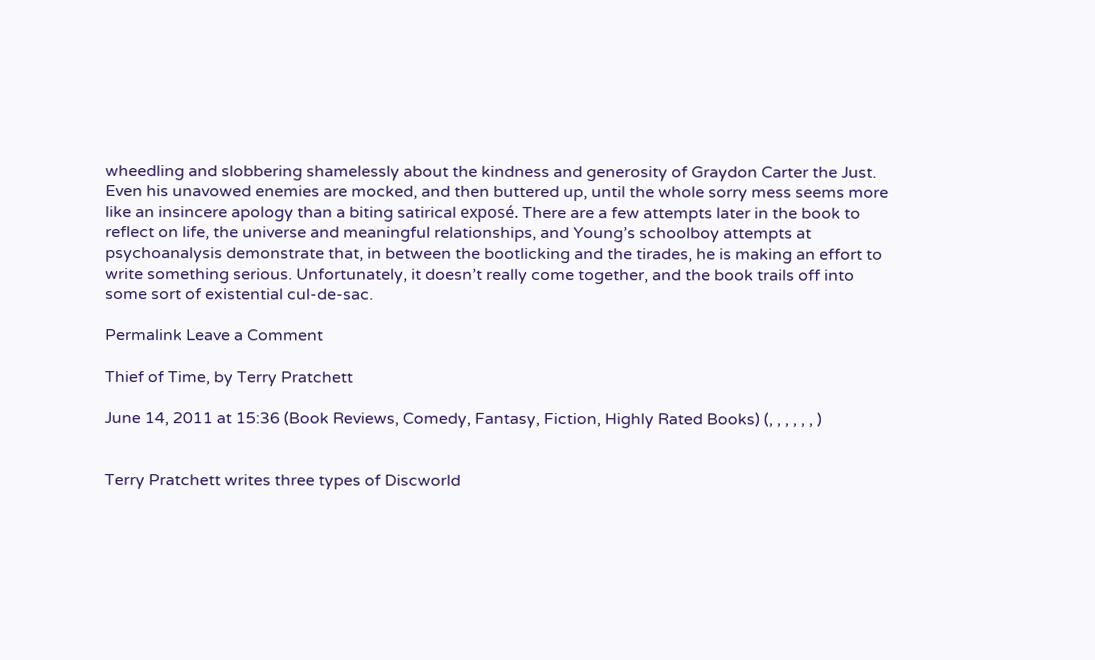wheedling and slobbering shamelessly about the kindness and generosity of Graydon Carter the Just. Even his unavowed enemies are mocked, and then buttered up, until the whole sorry mess seems more like an insincere apology than a biting satirical exposé. There are a few attempts later in the book to reflect on life, the universe and meaningful relationships, and Young’s schoolboy attempts at psychoanalysis demonstrate that, in between the bootlicking and the tirades, he is making an effort to write something serious. Unfortunately, it doesn’t really come together, and the book trails off into some sort of existential cul-de-sac.

Permalink Leave a Comment

Thief of Time, by Terry Pratchett

June 14, 2011 at 15:36 (Book Reviews, Comedy, Fantasy, Fiction, Highly Rated Books) (, , , , , , )


Terry Pratchett writes three types of Discworld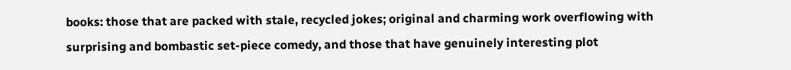books: those that are packed with stale, recycled jokes; original and charming work overflowing with surprising and bombastic set-piece comedy, and those that have genuinely interesting plot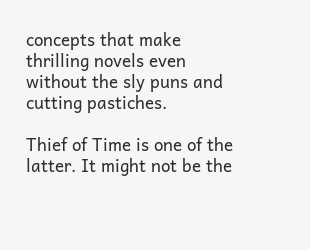concepts that make thrilling novels even without the sly puns and cutting pastiches.

Thief of Time is one of the latter. It might not be the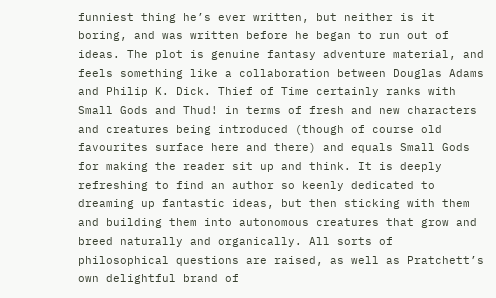funniest thing he’s ever written, but neither is it boring, and was written before he began to run out of ideas. The plot is genuine fantasy adventure material, and feels something like a collaboration between Douglas Adams and Philip K. Dick. Thief of Time certainly ranks with Small Gods and Thud! in terms of fresh and new characters and creatures being introduced (though of course old favourites surface here and there) and equals Small Gods for making the reader sit up and think. It is deeply refreshing to find an author so keenly dedicated to dreaming up fantastic ideas, but then sticking with them and building them into autonomous creatures that grow and breed naturally and organically. All sorts of philosophical questions are raised, as well as Pratchett’s own delightful brand of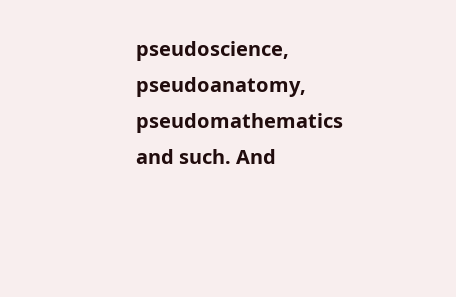pseudoscience, pseudoanatomy, pseudomathematics and such. And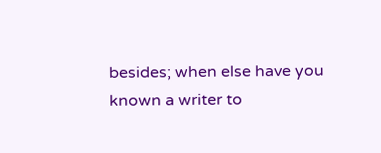besides; when else have you known a writer to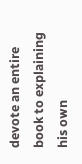devote an entire book to explaining his own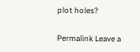plot holes?

Permalink Leave a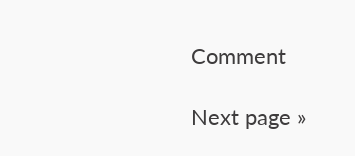Comment

Next page »